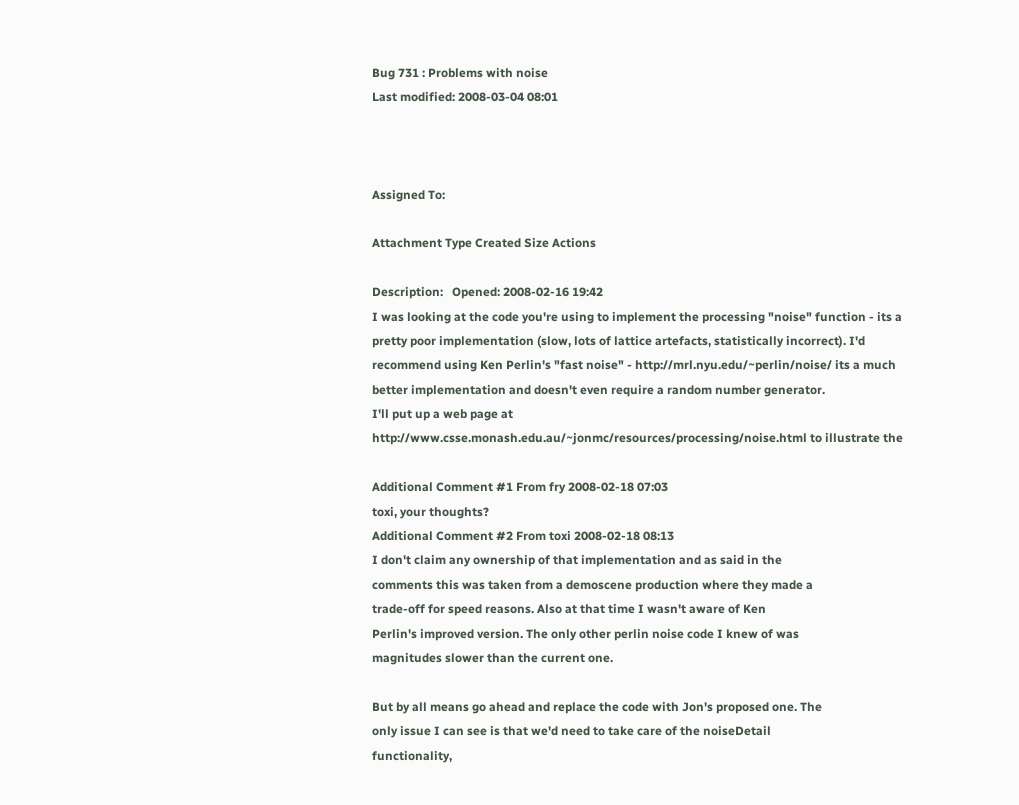Bug 731 : Problems with noise
Last modified: 2008-03-04 08:01



Assigned To:

Attachment Type Created Size Actions

Description:   Opened: 2008-02-16 19:42
I was looking at the code you're using to implement the processing "noise" function - its a
pretty poor implementation (slow, lots of lattice artefacts, statistically incorrect). I'd
recommend using Ken Perlin's "fast noise" - http://mrl.nyu.edu/~perlin/noise/ its a much
better implementation and doesn't even require a random number generator.
I'll put up a web page at
http://www.csse.monash.edu.au/~jonmc/resources/processing/noise.html to illustrate the

Additional Comment #1 From fry 2008-02-18 07:03
toxi, your thoughts?
Additional Comment #2 From toxi 2008-02-18 08:13
I don't claim any ownership of that implementation and as said in the
comments this was taken from a demoscene production where they made a
trade-off for speed reasons. Also at that time I wasn't aware of Ken
Perlin's improved version. The only other perlin noise code I knew of was
magnitudes slower than the current one.

But by all means go ahead and replace the code with Jon's proposed one. The
only issue I can see is that we'd need to take care of the noiseDetail
functionality,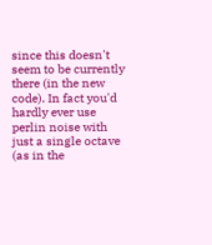since this doesn't seem to be currently there (in the new
code). In fact you'd hardly ever use perlin noise with just a single octave
(as in the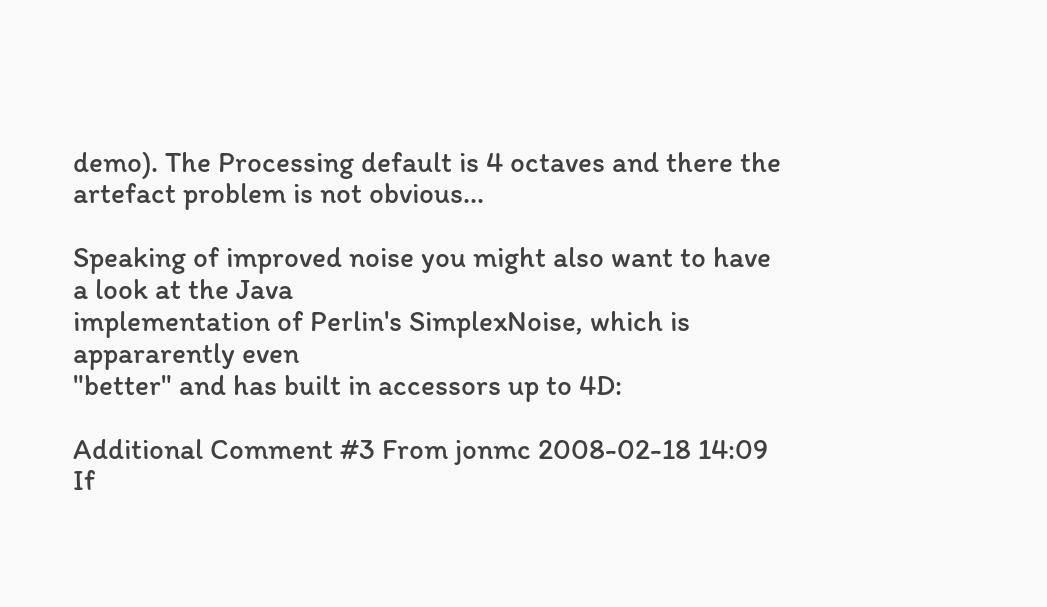demo). The Processing default is 4 octaves and there the
artefact problem is not obvious...

Speaking of improved noise you might also want to have a look at the Java
implementation of Perlin's SimplexNoise, which is appararently even
"better" and has built in accessors up to 4D:

Additional Comment #3 From jonmc 2008-02-18 14:09
If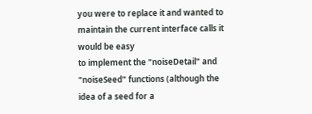you were to replace it and wanted to maintain the current interface calls it would be easy
to implement the "noiseDetail" and "noiseSeed" functions (although the idea of a seed for a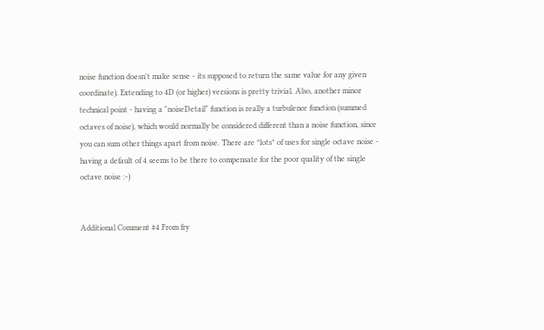noise function doesn't make sense - its supposed to return the same value for any given
coordinate). Extending to 4D (or higher) versions is pretty trivial. Also, another minor
technical point - having a "noiseDetail" function is really a turbulence function (summed
octaves of noise), which would normally be considered different than a noise function, since
you can sum other things apart from noise. There are *lots* of uses for single octave noise -
having a default of 4 seems to be there to compensate for the poor quality of the single
octave noise :-)


Additional Comment #4 From fry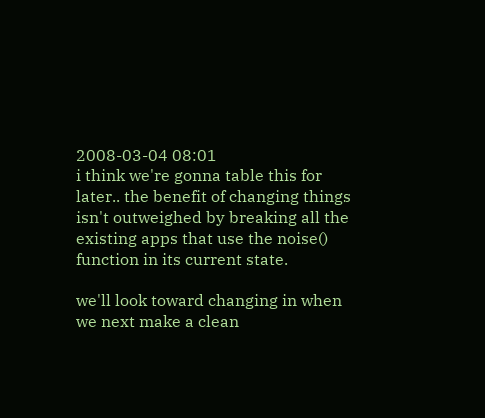2008-03-04 08:01
i think we're gonna table this for later.. the benefit of changing things
isn't outweighed by breaking all the existing apps that use the noise()
function in its current state.

we'll look toward changing in when we next make a clean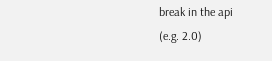break in the api
(e.g. 2.0)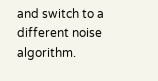and switch to a different noise algorithm.